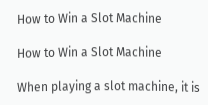How to Win a Slot Machine

How to Win a Slot Machine

When playing a slot machine, it is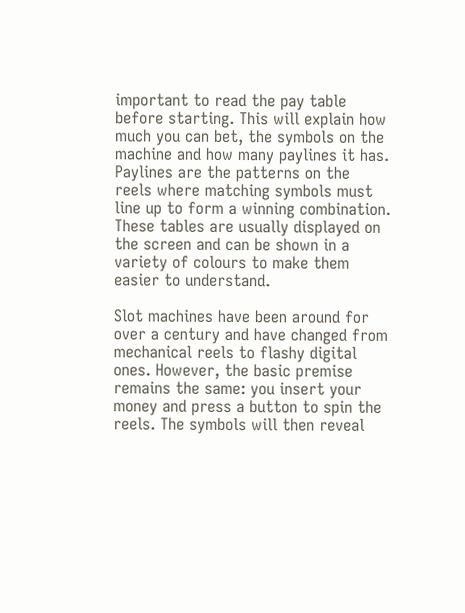important to read the pay table before starting. This will explain how much you can bet, the symbols on the machine and how many paylines it has. Paylines are the patterns on the reels where matching symbols must line up to form a winning combination. These tables are usually displayed on the screen and can be shown in a variety of colours to make them easier to understand.

Slot machines have been around for over a century and have changed from mechanical reels to flashy digital ones. However, the basic premise remains the same: you insert your money and press a button to spin the reels. The symbols will then reveal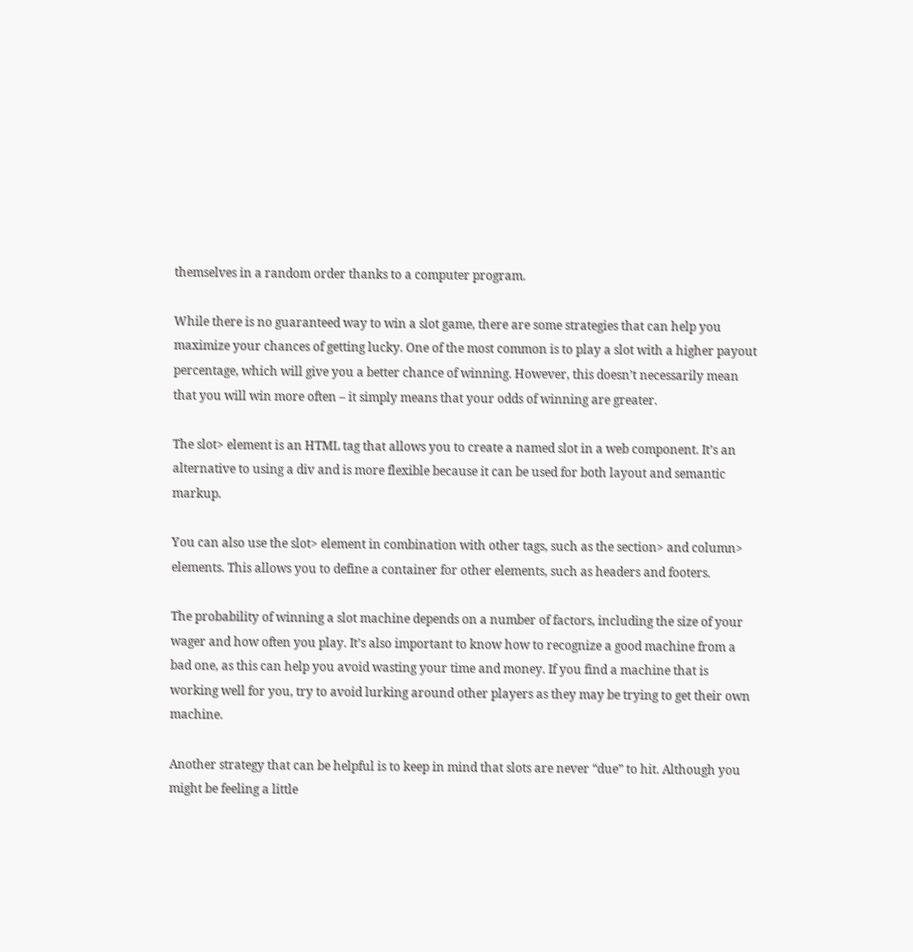themselves in a random order thanks to a computer program.

While there is no guaranteed way to win a slot game, there are some strategies that can help you maximize your chances of getting lucky. One of the most common is to play a slot with a higher payout percentage, which will give you a better chance of winning. However, this doesn’t necessarily mean that you will win more often – it simply means that your odds of winning are greater.

The slot> element is an HTML tag that allows you to create a named slot in a web component. It’s an alternative to using a div and is more flexible because it can be used for both layout and semantic markup.

You can also use the slot> element in combination with other tags, such as the section> and column> elements. This allows you to define a container for other elements, such as headers and footers.

The probability of winning a slot machine depends on a number of factors, including the size of your wager and how often you play. It’s also important to know how to recognize a good machine from a bad one, as this can help you avoid wasting your time and money. If you find a machine that is working well for you, try to avoid lurking around other players as they may be trying to get their own machine.

Another strategy that can be helpful is to keep in mind that slots are never “due” to hit. Although you might be feeling a little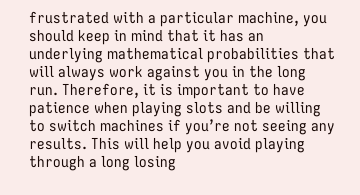frustrated with a particular machine, you should keep in mind that it has an underlying mathematical probabilities that will always work against you in the long run. Therefore, it is important to have patience when playing slots and be willing to switch machines if you’re not seeing any results. This will help you avoid playing through a long losing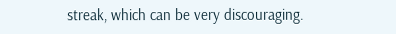streak, which can be very discouraging.